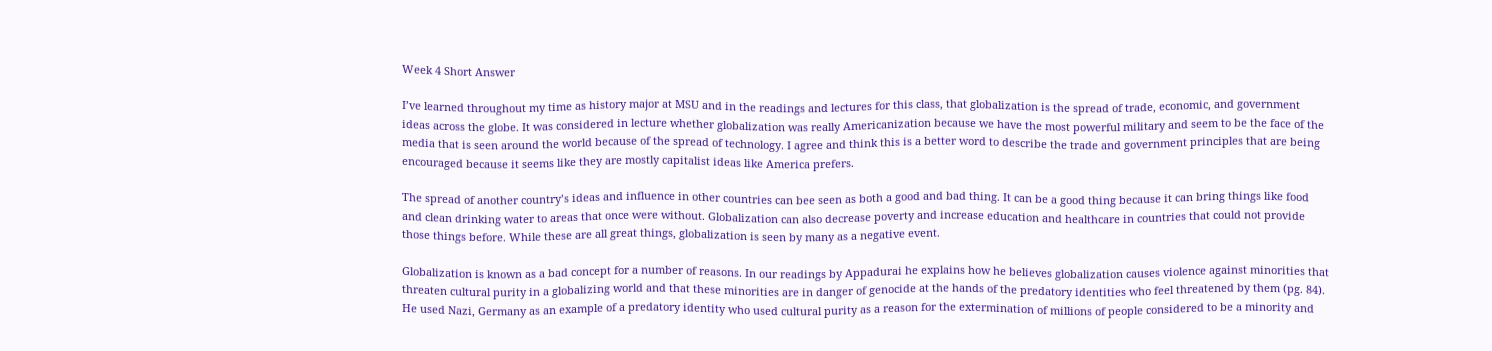Week 4 Short Answer

I’ve learned throughout my time as history major at MSU and in the readings and lectures for this class, that globalization is the spread of trade, economic, and government ideas across the globe. It was considered in lecture whether globalization was really Americanization because we have the most powerful military and seem to be the face of the media that is seen around the world because of the spread of technology. I agree and think this is a better word to describe the trade and government principles that are being encouraged because it seems like they are mostly capitalist ideas like America prefers.

The spread of another country’s ideas and influence in other countries can bee seen as both a good and bad thing. It can be a good thing because it can bring things like food and clean drinking water to areas that once were without. Globalization can also decrease poverty and increase education and healthcare in countries that could not provide those things before. While these are all great things, globalization is seen by many as a negative event.

Globalization is known as a bad concept for a number of reasons. In our readings by Appadurai he explains how he believes globalization causes violence against minorities that threaten cultural purity in a globalizing world and that these minorities are in danger of genocide at the hands of the predatory identities who feel threatened by them (pg. 84). He used Nazi, Germany as an example of a predatory identity who used cultural purity as a reason for the extermination of millions of people considered to be a minority and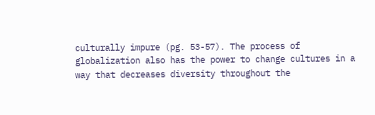culturally impure (pg. 53-57). The process of globalization also has the power to change cultures in a way that decreases diversity throughout the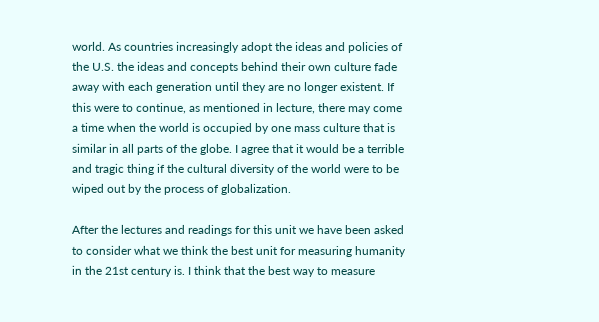world. As countries increasingly adopt the ideas and policies of the U.S. the ideas and concepts behind their own culture fade away with each generation until they are no longer existent. If this were to continue, as mentioned in lecture, there may come a time when the world is occupied by one mass culture that is similar in all parts of the globe. I agree that it would be a terrible and tragic thing if the cultural diversity of the world were to be wiped out by the process of globalization.

After the lectures and readings for this unit we have been asked to consider what we think the best unit for measuring humanity in the 21st century is. I think that the best way to measure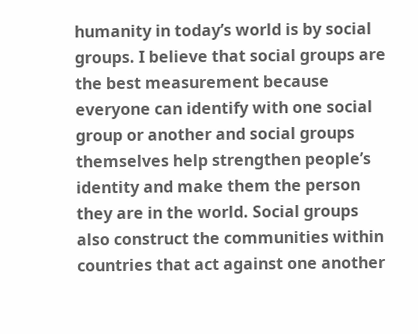humanity in today’s world is by social groups. I believe that social groups are the best measurement because everyone can identify with one social group or another and social groups themselves help strengthen people’s identity and make them the person they are in the world. Social groups also construct the communities within countries that act against one another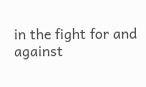in the fight for and against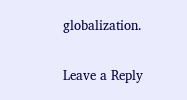globalization.

Leave a Reply